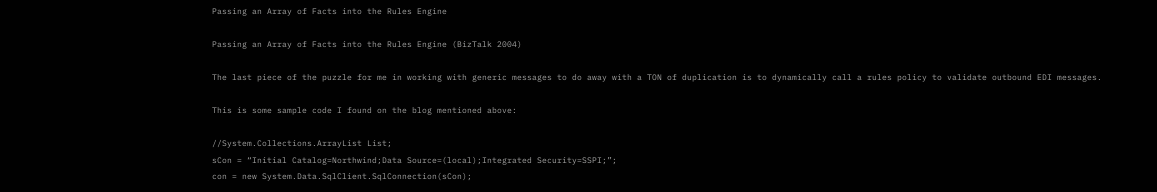Passing an Array of Facts into the Rules Engine

Passing an Array of Facts into the Rules Engine (BizTalk 2004)

The last piece of the puzzle for me in working with generic messages to do away with a TON of duplication is to dynamically call a rules policy to validate outbound EDI messages.

This is some sample code I found on the blog mentioned above:

//System.Collections.ArrayList List;
sCon = “Initial Catalog=Northwind;Data Source=(local);Integrated Security=SSPI;”;
con = new System.Data.SqlClient.SqlConnection(sCon);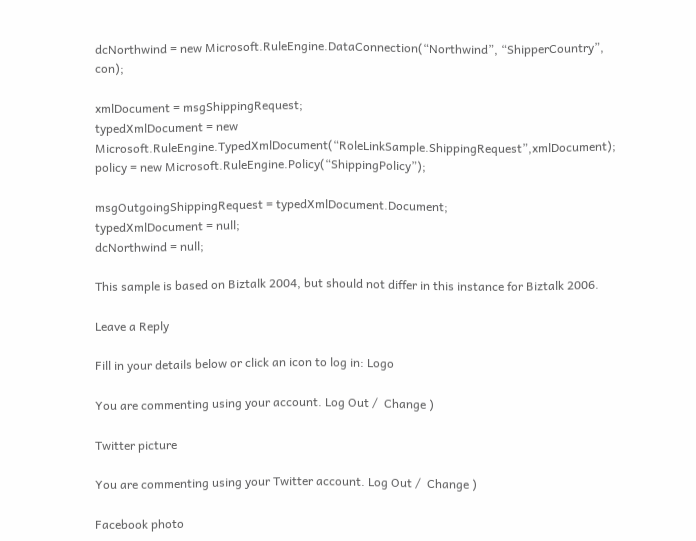dcNorthwind = new Microsoft.RuleEngine.DataConnection(“Northwind”, “ShipperCountry”, con);

xmlDocument = msgShippingRequest;
typedXmlDocument = new Microsoft.RuleEngine.TypedXmlDocument(“RoleLinkSample.ShippingRequest”,xmlDocument);
policy = new Microsoft.RuleEngine.Policy(“ShippingPolicy”);

msgOutgoingShippingRequest = typedXmlDocument.Document;
typedXmlDocument = null;
dcNorthwind = null;

This sample is based on Biztalk 2004, but should not differ in this instance for Biztalk 2006.

Leave a Reply

Fill in your details below or click an icon to log in: Logo

You are commenting using your account. Log Out /  Change )

Twitter picture

You are commenting using your Twitter account. Log Out /  Change )

Facebook photo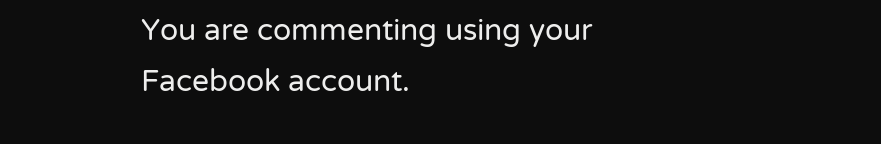You are commenting using your Facebook account.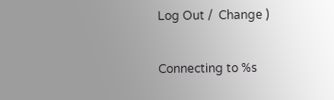Log Out /  Change )

Connecting to %s